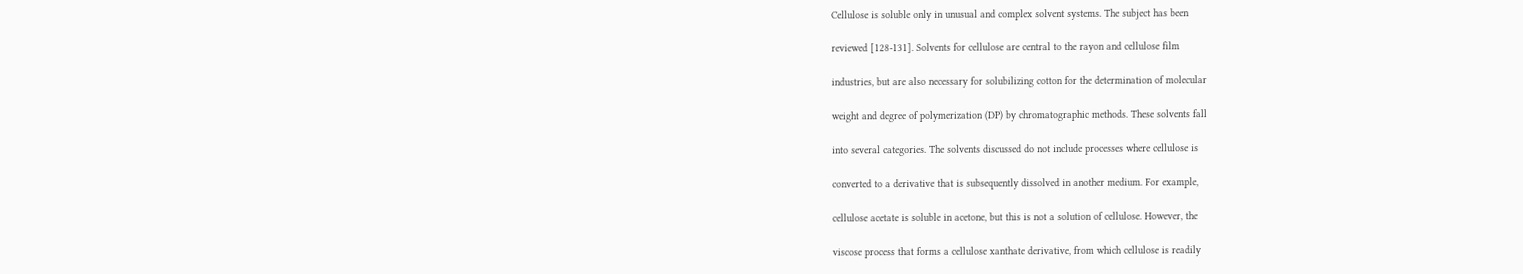Cellulose is soluble only in unusual and complex solvent systems. The subject has been

reviewed [128-131]. Solvents for cellulose are central to the rayon and cellulose film

industries, but are also necessary for solubilizing cotton for the determination of molecular

weight and degree of polymerization (DP) by chromatographic methods. These solvents fall

into several categories. The solvents discussed do not include processes where cellulose is

converted to a derivative that is subsequently dissolved in another medium. For example,

cellulose acetate is soluble in acetone, but this is not a solution of cellulose. However, the

viscose process that forms a cellulose xanthate derivative, from which cellulose is readily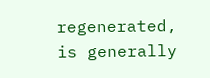regenerated, is generally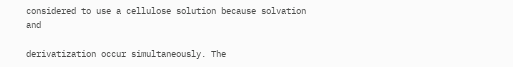considered to use a cellulose solution because solvation and

derivatization occur simultaneously. The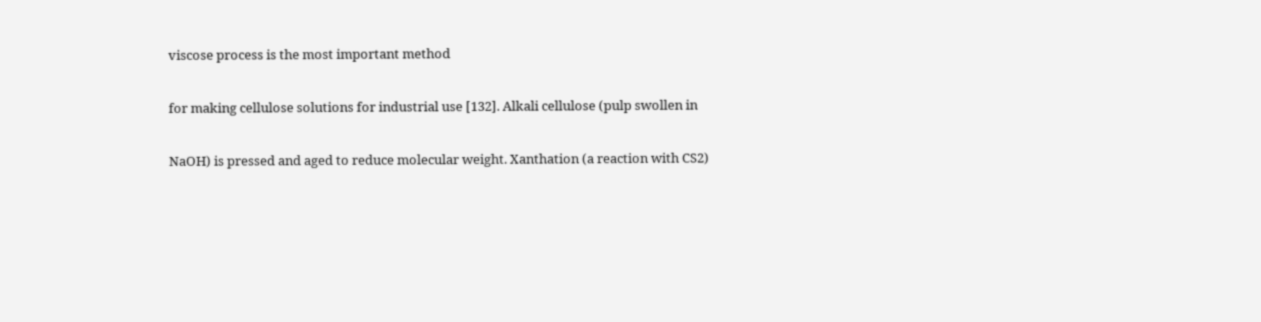viscose process is the most important method

for making cellulose solutions for industrial use [132]. Alkali cellulose (pulp swollen in

NaOH) is pressed and aged to reduce molecular weight. Xanthation (a reaction with CS2)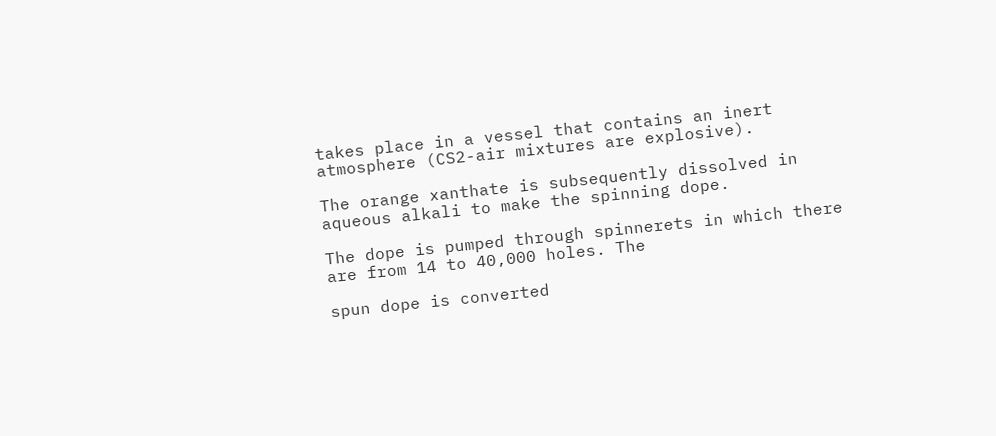takes place in a vessel that contains an inert atmosphere (CS2-air mixtures are explosive).

The orange xanthate is subsequently dissolved in aqueous alkali to make the spinning dope.

The dope is pumped through spinnerets in which there are from 14 to 40,000 holes. The

spun dope is converted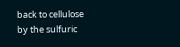back to cellulose by the sulfuric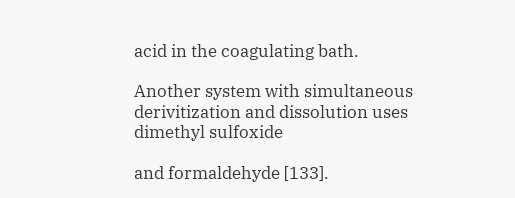acid in the coagulating bath.

Another system with simultaneous derivitization and dissolution uses dimethyl sulfoxide

and formaldehyde [133].